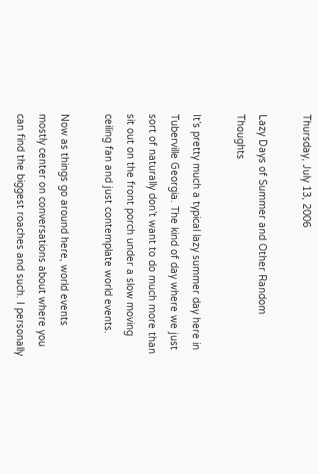Thursday, July 13, 2006

Lazy Days of Summer and Other Random Thoughts

It’s pretty much a typical lazy summer day here in Tuberville Georgia. The kind of day where we just sort of naturally don’t want to do much more than sit out on the front porch under a slow moving ceiling fan and just contemplate world events.

Now as things go around here, world events mostly center on conversations about where you can find the biggest roaches and such. I personally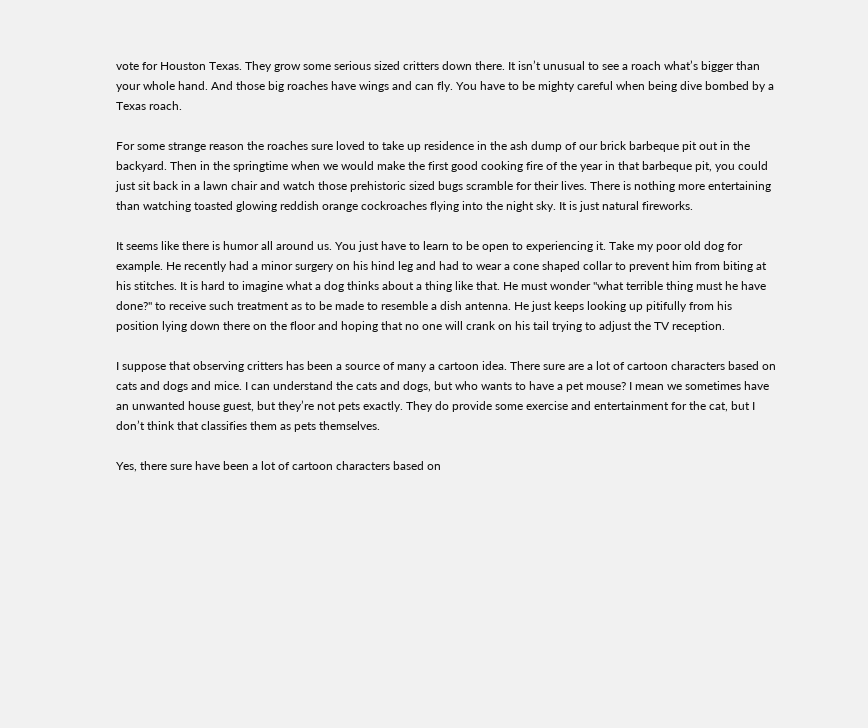vote for Houston Texas. They grow some serious sized critters down there. It isn’t unusual to see a roach what’s bigger than your whole hand. And those big roaches have wings and can fly. You have to be mighty careful when being dive bombed by a Texas roach.

For some strange reason the roaches sure loved to take up residence in the ash dump of our brick barbeque pit out in the backyard. Then in the springtime when we would make the first good cooking fire of the year in that barbeque pit, you could just sit back in a lawn chair and watch those prehistoric sized bugs scramble for their lives. There is nothing more entertaining than watching toasted glowing reddish orange cockroaches flying into the night sky. It is just natural fireworks.

It seems like there is humor all around us. You just have to learn to be open to experiencing it. Take my poor old dog for example. He recently had a minor surgery on his hind leg and had to wear a cone shaped collar to prevent him from biting at his stitches. It is hard to imagine what a dog thinks about a thing like that. He must wonder "what terrible thing must he have done?" to receive such treatment as to be made to resemble a dish antenna. He just keeps looking up pitifully from his position lying down there on the floor and hoping that no one will crank on his tail trying to adjust the TV reception.

I suppose that observing critters has been a source of many a cartoon idea. There sure are a lot of cartoon characters based on cats and dogs and mice. I can understand the cats and dogs, but who wants to have a pet mouse? I mean we sometimes have an unwanted house guest, but they’re not pets exactly. They do provide some exercise and entertainment for the cat, but I don’t think that classifies them as pets themselves.

Yes, there sure have been a lot of cartoon characters based on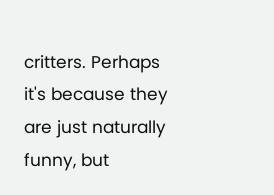critters. Perhaps it's because they are just naturally funny, but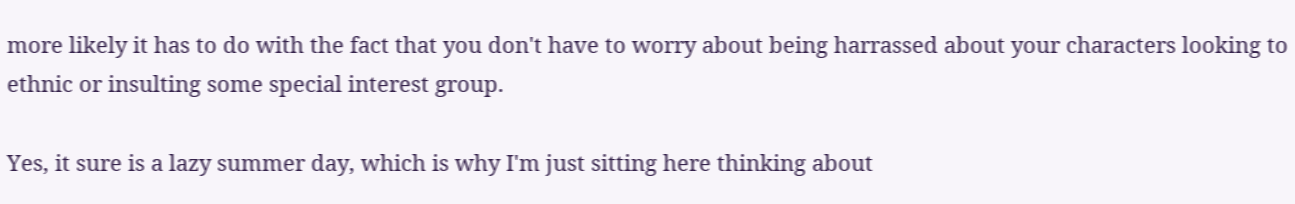more likely it has to do with the fact that you don't have to worry about being harrassed about your characters looking to ethnic or insulting some special interest group.

Yes, it sure is a lazy summer day, which is why I'm just sitting here thinking about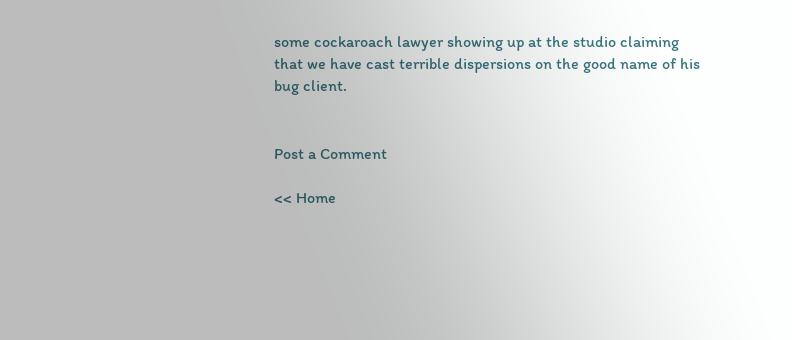some cockaroach lawyer showing up at the studio claiming that we have cast terrible dispersions on the good name of his bug client.


Post a Comment

<< Home